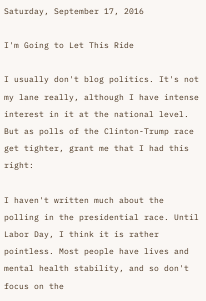Saturday, September 17, 2016

I'm Going to Let This Ride

I usually don't blog politics. It's not my lane really, although I have intense interest in it at the national level. But as polls of the Clinton-Trump race get tighter, grant me that I had this right:

I haven't written much about the polling in the presidential race. Until Labor Day, I think it is rather pointless. Most people have lives and mental health stability, and so don't focus on the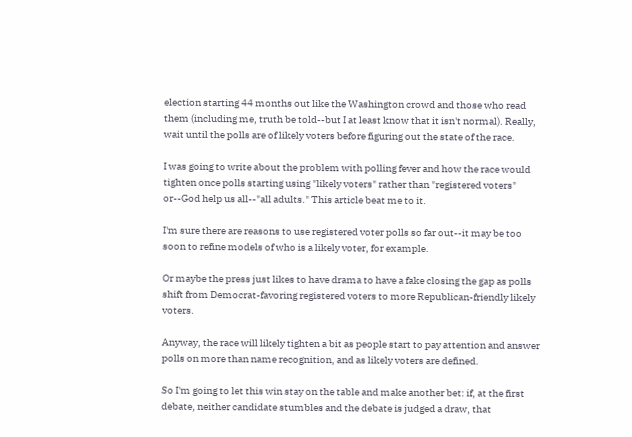election starting 44 months out like the Washington crowd and those who read them (including me, truth be told--but I at least know that it isn't normal). Really, wait until the polls are of likely voters before figuring out the state of the race.

I was going to write about the problem with polling fever and how the race would tighten once polls starting using "likely voters" rather than "registered voters" or--God help us all--"all adults." This article beat me to it.

I'm sure there are reasons to use registered voter polls so far out--it may be too soon to refine models of who is a likely voter, for example.

Or maybe the press just likes to have drama to have a fake closing the gap as polls shift from Democrat-favoring registered voters to more Republican-friendly likely voters.

Anyway, the race will likely tighten a bit as people start to pay attention and answer polls on more than name recognition, and as likely voters are defined.

So I'm going to let this win stay on the table and make another bet: if, at the first debate, neither candidate stumbles and the debate is judged a draw, that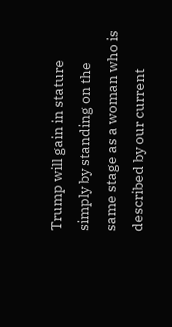Trump will gain in stature simply by standing on the same stage as a woman who is described by our current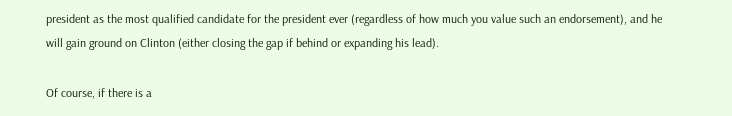president as the most qualified candidate for the president ever (regardless of how much you value such an endorsement), and he will gain ground on Clinton (either closing the gap if behind or expanding his lead).

Of course, if there is a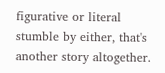figurative or literal stumble by either, that's another story altogether.